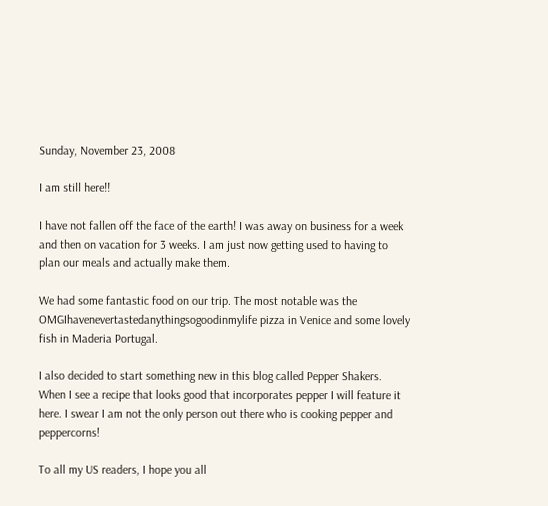Sunday, November 23, 2008

I am still here!!

I have not fallen off the face of the earth! I was away on business for a week and then on vacation for 3 weeks. I am just now getting used to having to plan our meals and actually make them.

We had some fantastic food on our trip. The most notable was the OMGIhavenevertastedanythingsogoodinmylife pizza in Venice and some lovely fish in Maderia Portugal.

I also decided to start something new in this blog called Pepper Shakers. When I see a recipe that looks good that incorporates pepper I will feature it here. I swear I am not the only person out there who is cooking pepper and peppercorns!

To all my US readers, I hope you all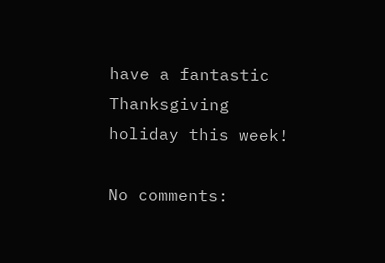have a fantastic Thanksgiving holiday this week!

No comments: